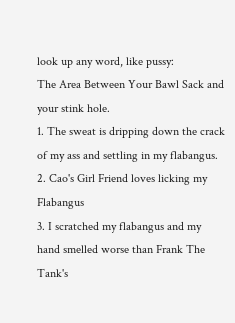look up any word, like pussy:
The Area Between Your Bawl Sack and your stink hole.
1. The sweat is dripping down the crack of my ass and settling in my flabangus.
2. Cao's Girl Friend loves licking my Flabangus
3. I scratched my flabangus and my hand smelled worse than Frank The Tank's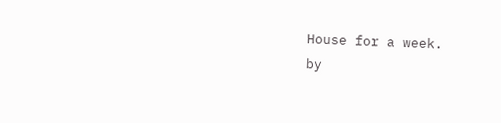House for a week.
by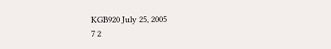KGB920 July 25, 2005
7 2